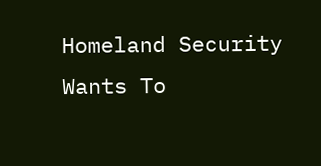Homeland Security Wants To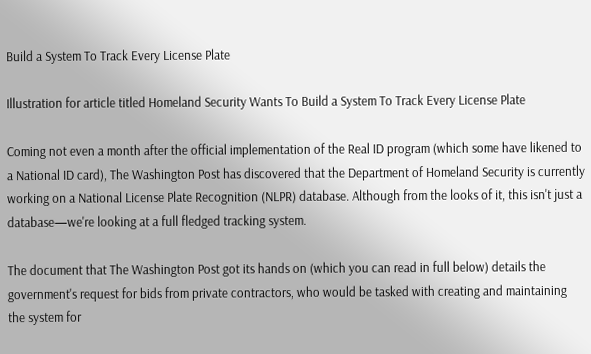Build a System To Track Every License Plate

Illustration for article titled Homeland Security Wants To Build a System To Track Every License Plate

Coming not even a month after the official implementation of the Real ID program (which some have likened to a National ID card), The Washington Post has discovered that the Department of Homeland Security is currently working on a National License Plate Recognition (NLPR) database. Although from the looks of it, this isn't just a database—we're looking at a full fledged tracking system.

The document that The Washington Post got its hands on (which you can read in full below) details the government's request for bids from private contractors, who would be tasked with creating and maintaining the system for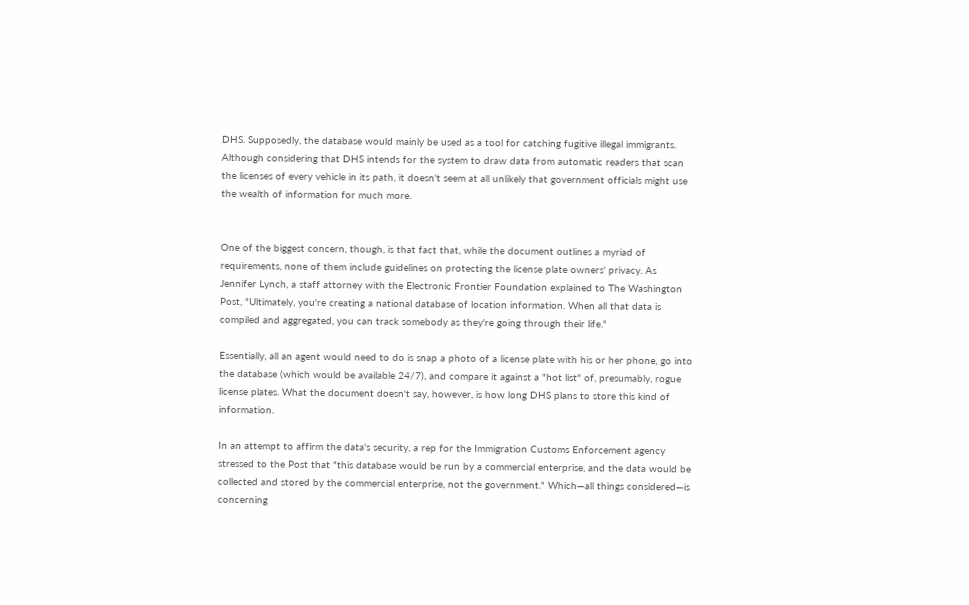DHS. Supposedly, the database would mainly be used as a tool for catching fugitive illegal immigrants. Although considering that DHS intends for the system to draw data from automatic readers that scan the licenses of every vehicle in its path, it doesn't seem at all unlikely that government officials might use the wealth of information for much more.


One of the biggest concern, though, is that fact that, while the document outlines a myriad of requirements, none of them include guidelines on protecting the license plate owners' privacy. As Jennifer Lynch, a staff attorney with the Electronic Frontier Foundation explained to The Washington Post, "Ultimately, you're creating a national database of location information. When all that data is compiled and aggregated, you can track somebody as they're going through their life."

Essentially, all an agent would need to do is snap a photo of a license plate with his or her phone, go into the database (which would be available 24/7), and compare it against a "hot list" of, presumably, rogue license plates. What the document doesn't say, however, is how long DHS plans to store this kind of information.

In an attempt to affirm the data's security, a rep for the Immigration Customs Enforcement agency stressed to the Post that "this database would be run by a commercial enterprise, and the data would be collected and stored by the commercial enterprise, not the government." Which—all things considered—is concerning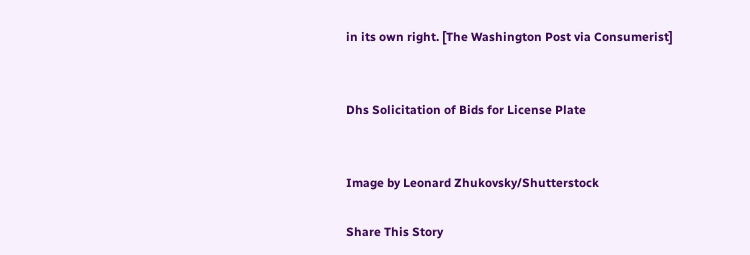in its own right. [The Washington Post via Consumerist]


Dhs Solicitation of Bids for License Plate


Image by Leonard Zhukovsky/Shutterstock

Share This Story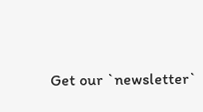Get our `newsletter`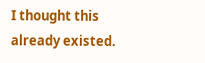I thought this already existed.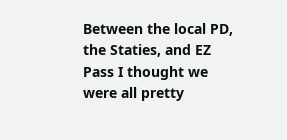Between the local PD, the Staties, and EZ Pass I thought we were all pretty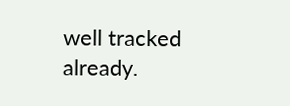well tracked already.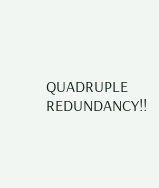QUADRUPLE REDUNDANCY!!